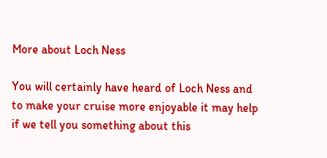More about Loch Ness

You will certainly have heard of Loch Ness and to make your cruise more enjoyable it may help if we tell you something about this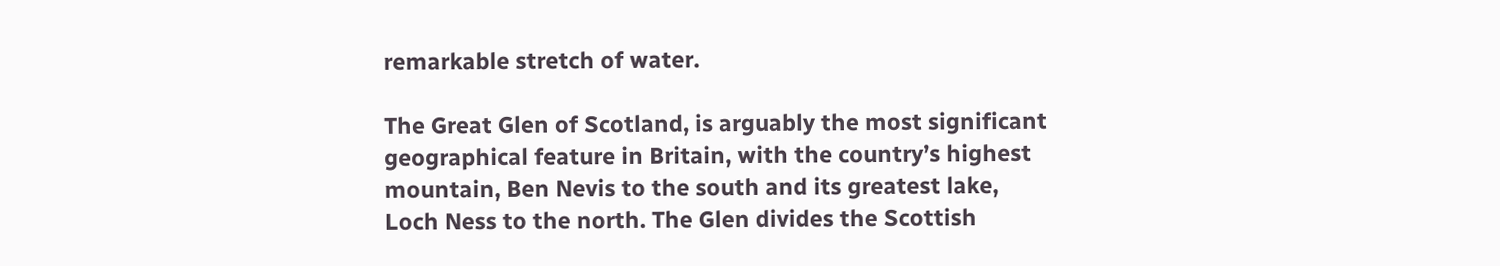remarkable stretch of water.

The Great Glen of Scotland, is arguably the most significant geographical feature in Britain, with the country’s highest mountain, Ben Nevis to the south and its greatest lake, Loch Ness to the north. The Glen divides the Scottish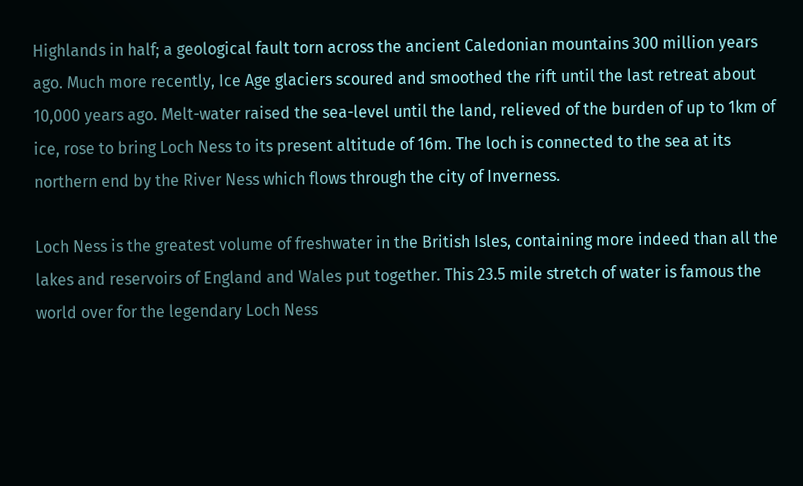Highlands in half; a geological fault torn across the ancient Caledonian mountains 300 million years ago. Much more recently, Ice Age glaciers scoured and smoothed the rift until the last retreat about 10,000 years ago. Melt-water raised the sea-level until the land, relieved of the burden of up to 1km of ice, rose to bring Loch Ness to its present altitude of 16m. The loch is connected to the sea at its northern end by the River Ness which flows through the city of Inverness.

Loch Ness is the greatest volume of freshwater in the British Isles, containing more indeed than all the lakes and reservoirs of England and Wales put together. This 23.5 mile stretch of water is famous the world over for the legendary Loch Ness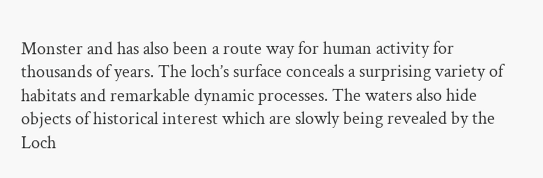Monster and has also been a route way for human activity for thousands of years. The loch’s surface conceals a surprising variety of habitats and remarkable dynamic processes. The waters also hide objects of historical interest which are slowly being revealed by the Loch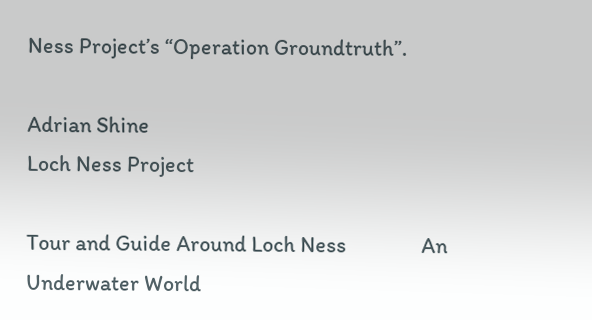Ness Project’s “Operation Groundtruth”.

Adrian Shine
Loch Ness Project

Tour and Guide Around Loch Ness               An Underwater World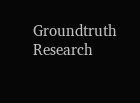Groundtruth Research